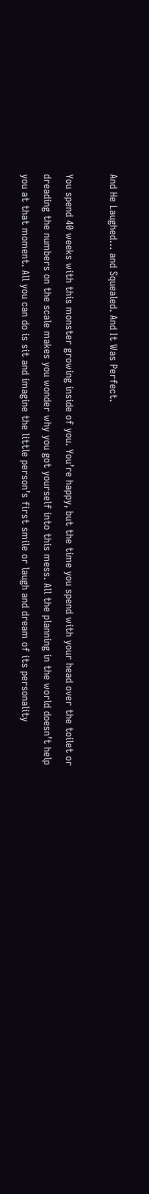And He Laughed… and Squealed. And It Was Perfect.

You spend 40 weeks with this monster growing inside of you. You’re happy, but the time you spend with your head over the toilet or dreading the numbers on the scale makes you wonder why you got yourself into this mess. All the planning in the world doesn’t help you at that moment. All you can do is sit and imagine the little person’s first smile or laugh and dream of its personality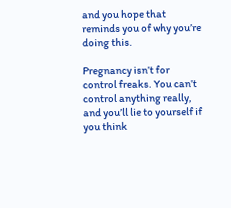and you hope that reminds you of why you’re doing this.

Pregnancy isn’t for control freaks. You can’t control anything really, and you’ll lie to yourself if you think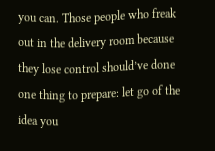you can. Those people who freak out in the delivery room because they lose control should’ve done one thing to prepare: let go of the idea you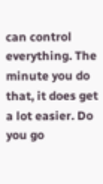can control everything. The minute you do that, it does get a lot easier. Do you go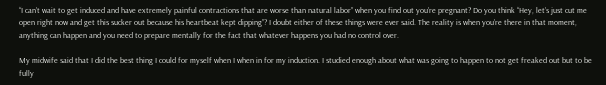“I can’t wait to get induced and have extremely painful contractions that are worse than natural labor” when you find out you’re pregnant? Do you think “Hey, let’s just cut me open right now and get this sucker out because his heartbeat kept dipping”? I doubt either of these things were ever said. The reality is when you’re there in that moment, anything can happen and you need to prepare mentally for the fact that whatever happens you had no control over.

My midwife said that I did the best thing I could for myself when I when in for my induction. I studied enough about what was going to happen to not get freaked out but to be fully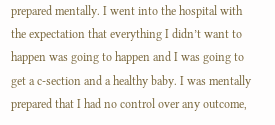prepared mentally. I went into the hospital with the expectation that everything I didn’t want to happen was going to happen and I was going to get a c-section and a healthy baby. I was mentally prepared that I had no control over any outcome,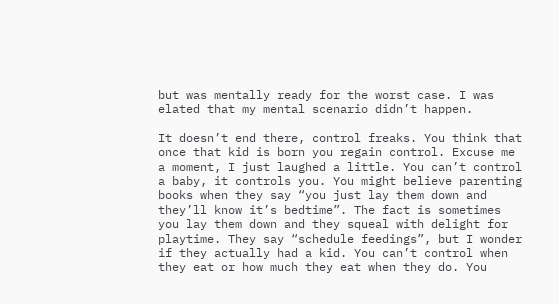but was mentally ready for the worst case. I was elated that my mental scenario didn’t happen.

It doesn’t end there, control freaks. You think that once that kid is born you regain control. Excuse me a moment, I just laughed a little. You can’t control a baby, it controls you. You might believe parenting books when they say “you just lay them down and they’ll know it’s bedtime”. The fact is sometimes you lay them down and they squeal with delight for playtime. They say “schedule feedings”, but I wonder if they actually had a kid. You can’t control when they eat or how much they eat when they do. You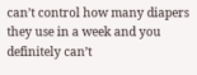can’t control how many diapers they use in a week and you definitely can’t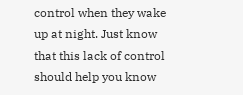control when they wake up at night. Just know that this lack of control should help you know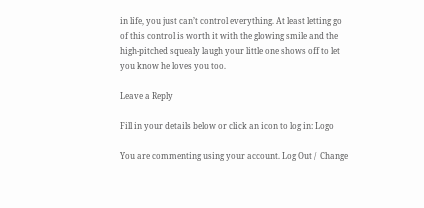in life, you just can’t control everything. At least letting go of this control is worth it with the glowing smile and the high-pitched squealy laugh your little one shows off to let you know he loves you too.

Leave a Reply

Fill in your details below or click an icon to log in: Logo

You are commenting using your account. Log Out /  Change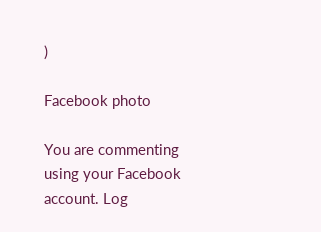)

Facebook photo

You are commenting using your Facebook account. Log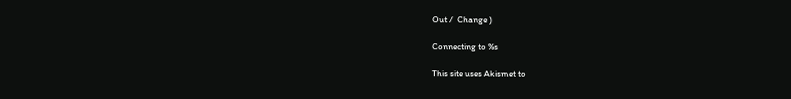Out /  Change )

Connecting to %s

This site uses Akismet to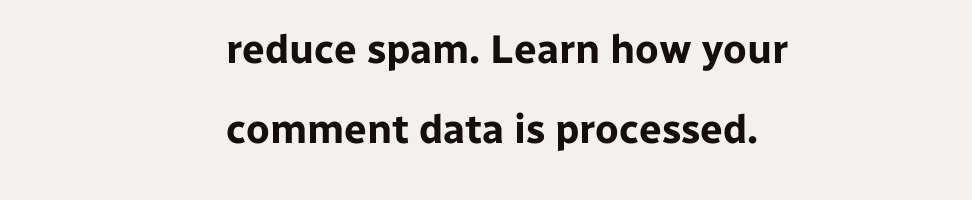reduce spam. Learn how your comment data is processed.